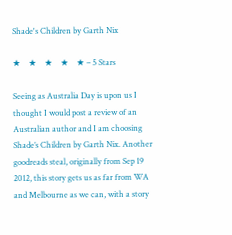Shade's Children by Garth Nix

★    ★    ★    ★    ★ – 5 Stars

Seeing as Australia Day is upon us I thought I would post a review of an Australian author and I am choosing Shade’s Children by Garth Nix. Another goodreads steal, originally from Sep 19 2012, this story gets us as far from WA and Melbourne as we can, with a story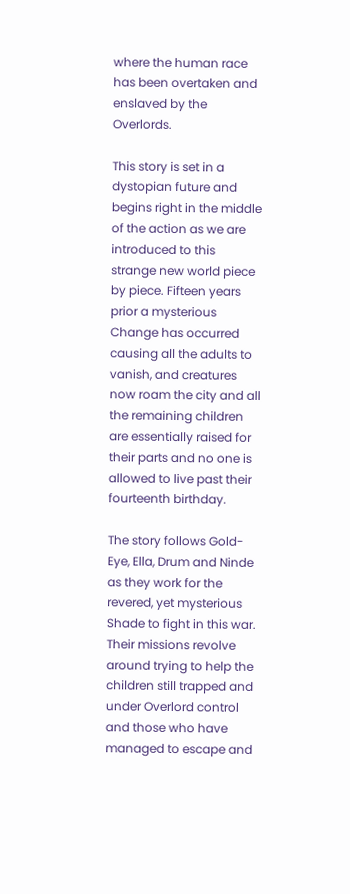where the human race has been overtaken and enslaved by the Overlords.

This story is set in a dystopian future and begins right in the middle of the action as we are introduced to this strange new world piece by piece. Fifteen years prior a mysterious Change has occurred causing all the adults to vanish, and creatures now roam the city and all the remaining children are essentially raised for their parts and no one is allowed to live past their fourteenth birthday.

The story follows Gold-Eye, Ella, Drum and Ninde as they work for the revered, yet mysterious Shade to fight in this war. Their missions revolve around trying to help the children still trapped and under Overlord control and those who have managed to escape and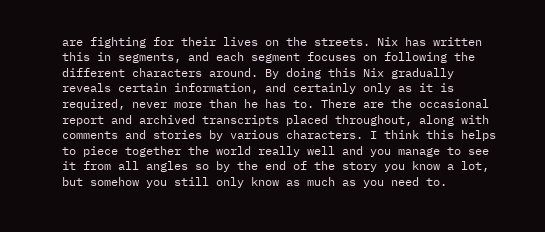are fighting for their lives on the streets. Nix has written this in segments, and each segment focuses on following the different characters around. By doing this Nix gradually reveals certain information, and certainly only as it is required, never more than he has to. There are the occasional report and archived transcripts placed throughout, along with comments and stories by various characters. I think this helps to piece together the world really well and you manage to see it from all angles so by the end of the story you know a lot, but somehow you still only know as much as you need to.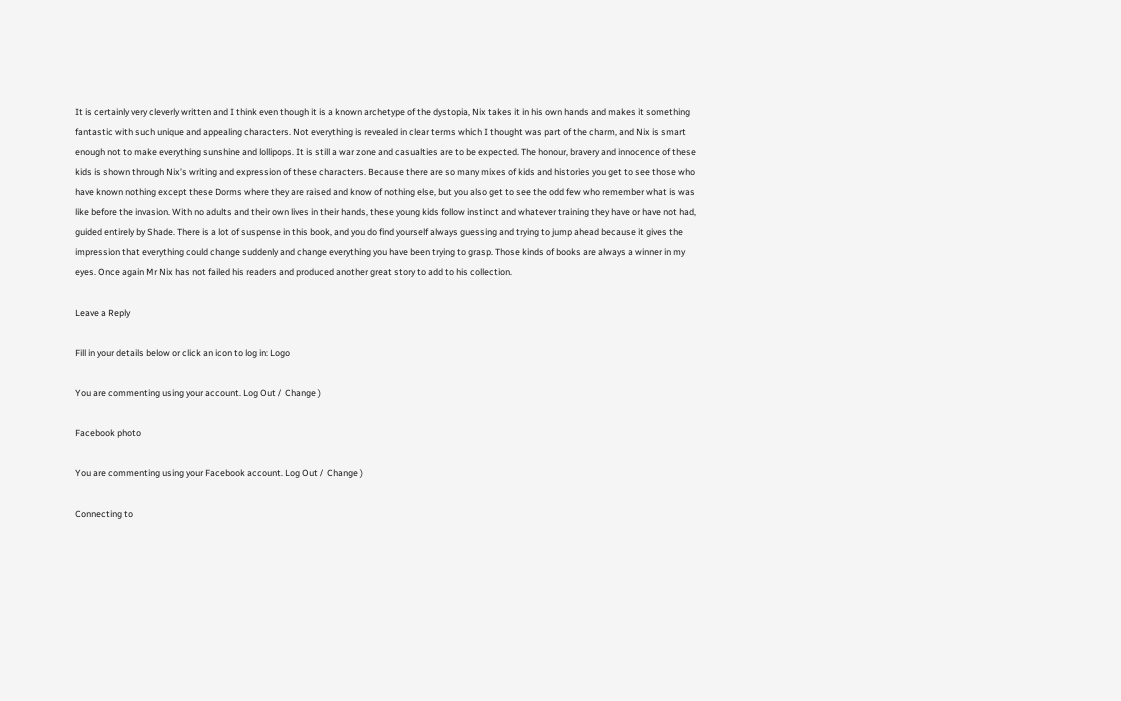It is certainly very cleverly written and I think even though it is a known archetype of the dystopia, Nix takes it in his own hands and makes it something fantastic with such unique and appealing characters. Not everything is revealed in clear terms which I thought was part of the charm, and Nix is smart enough not to make everything sunshine and lollipops. It is still a war zone and casualties are to be expected. The honour, bravery and innocence of these kids is shown through Nix’s writing and expression of these characters. Because there are so many mixes of kids and histories you get to see those who have known nothing except these Dorms where they are raised and know of nothing else, but you also get to see the odd few who remember what is was like before the invasion. With no adults and their own lives in their hands, these young kids follow instinct and whatever training they have or have not had, guided entirely by Shade. There is a lot of suspense in this book, and you do find yourself always guessing and trying to jump ahead because it gives the impression that everything could change suddenly and change everything you have been trying to grasp. Those kinds of books are always a winner in my eyes. Once again Mr Nix has not failed his readers and produced another great story to add to his collection.

Leave a Reply

Fill in your details below or click an icon to log in: Logo

You are commenting using your account. Log Out /  Change )

Facebook photo

You are commenting using your Facebook account. Log Out /  Change )

Connecting to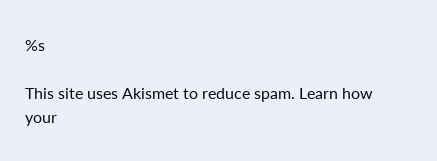%s

This site uses Akismet to reduce spam. Learn how your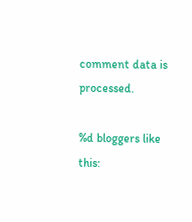comment data is processed.

%d bloggers like this: